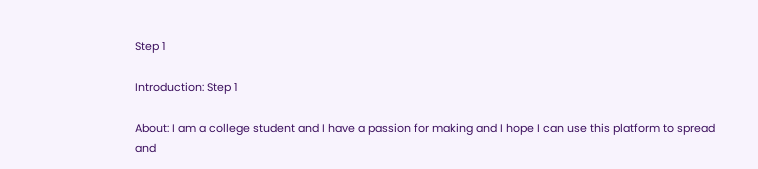Step 1

Introduction: Step 1

About: I am a college student and I have a passion for making and I hope I can use this platform to spread and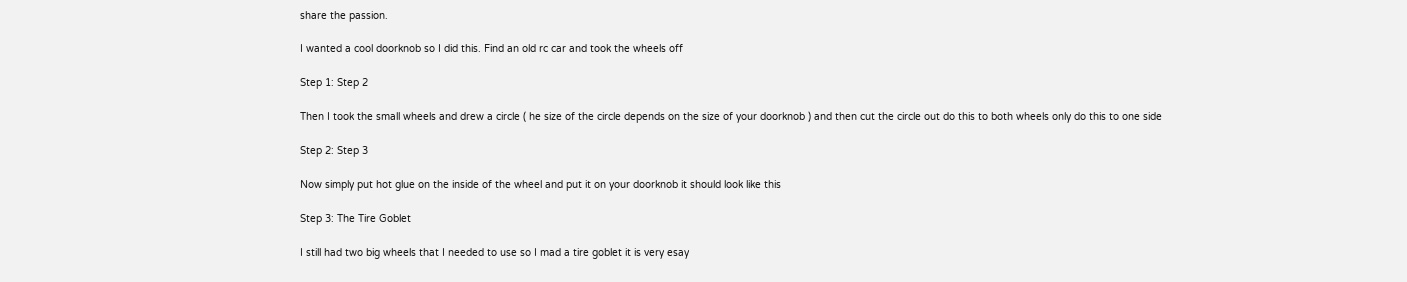share the passion.

I wanted a cool doorknob so I did this. Find an old rc car and took the wheels off

Step 1: Step 2

Then I took the small wheels and drew a circle ( he size of the circle depends on the size of your doorknob ) and then cut the circle out do this to both wheels only do this to one side

Step 2: Step 3

Now simply put hot glue on the inside of the wheel and put it on your doorknob it should look like this

Step 3: The Tire Goblet

I still had two big wheels that I needed to use so I mad a tire goblet it is very esay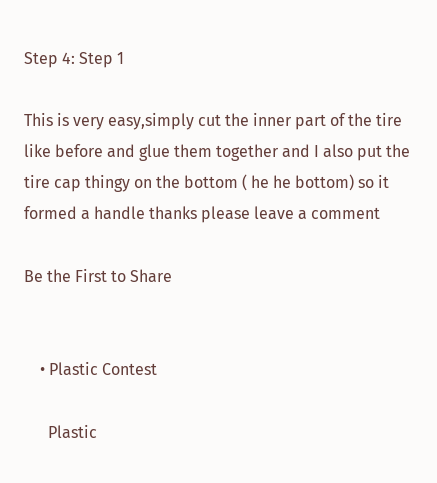Step 4: Step 1

This is very easy,simply cut the inner part of the tire like before and glue them together and I also put the tire cap thingy on the bottom ( he he bottom) so it formed a handle thanks please leave a comment

Be the First to Share


    • Plastic Contest

      Plastic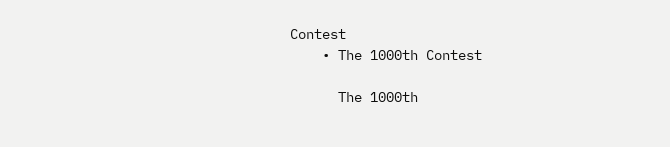Contest
    • The 1000th Contest

      The 1000th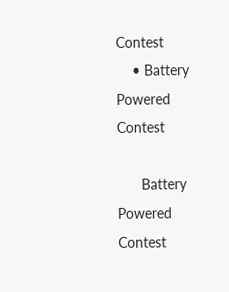Contest
    • Battery Powered Contest

      Battery Powered Contest